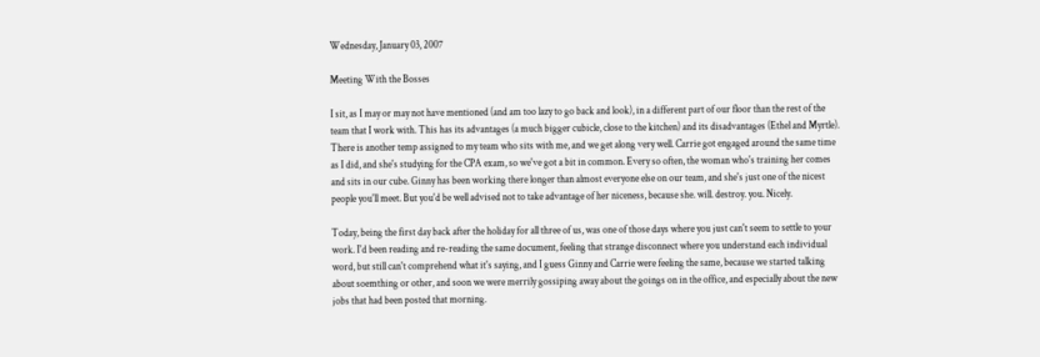Wednesday, January 03, 2007

Meeting With the Bosses

I sit, as I may or may not have mentioned (and am too lazy to go back and look), in a different part of our floor than the rest of the team that I work with. This has its advantages (a much bigger cubicle, close to the kitchen) and its disadvantages (Ethel and Myrtle). There is another temp assigned to my team who sits with me, and we get along very well. Carrie got engaged around the same time as I did, and she's studying for the CPA exam, so we've got a bit in common. Every so often, the woman who's training her comes and sits in our cube. Ginny has been working there longer than almost everyone else on our team, and she's just one of the nicest people you'll meet. But you'd be well advised not to take advantage of her niceness, because she. will. destroy. you. Nicely.

Today, being the first day back after the holiday for all three of us, was one of those days where you just can't seem to settle to your work. I'd been reading and re-reading the same document, feeling that strange disconnect where you understand each individual word, but still can't comprehend what it's saying, and I guess Ginny and Carrie were feeling the same, because we started talking about soemthing or other, and soon we were merrily gossiping away about the goings on in the office, and especially about the new jobs that had been posted that morning.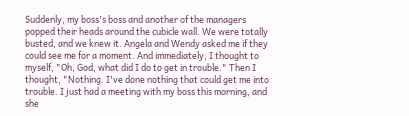Suddenly, my boss's boss and another of the managers popped their heads around the cubicle wall. We were totally busted, and we knew it. Angela and Wendy asked me if they could see me for a moment. And immediately, I thought to myself, "Oh, God, what did I do to get in trouble." Then I thought, "Nothing. I've done nothing that could get me into trouble. I just had a meeting with my boss this morning, and she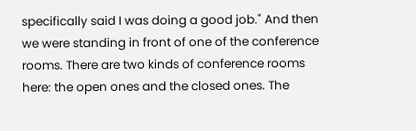specifically said I was doing a good job." And then we were standing in front of one of the conference rooms. There are two kinds of conference rooms here: the open ones and the closed ones. The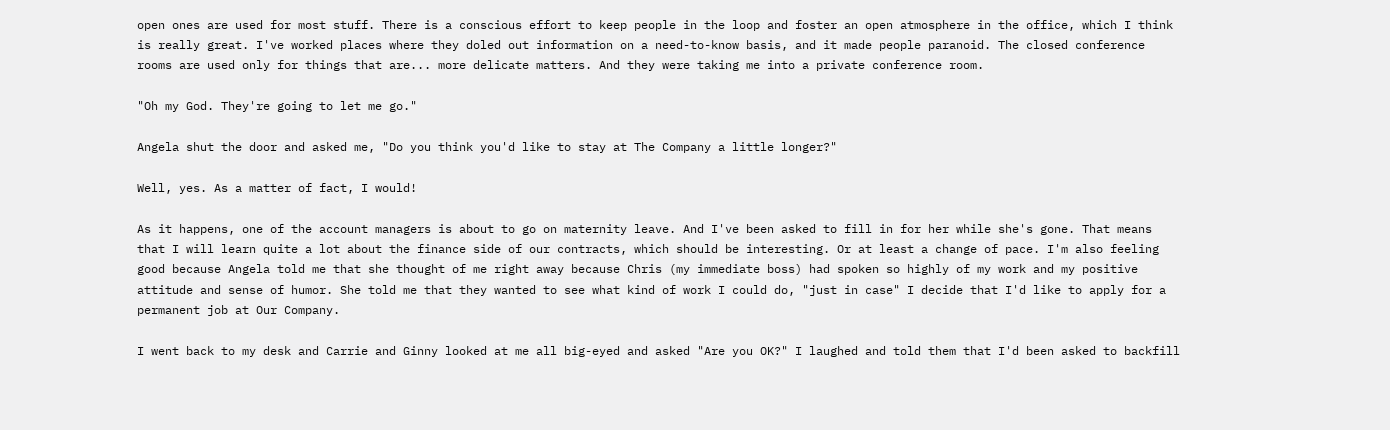open ones are used for most stuff. There is a conscious effort to keep people in the loop and foster an open atmosphere in the office, which I think is really great. I've worked places where they doled out information on a need-to-know basis, and it made people paranoid. The closed conference rooms are used only for things that are... more delicate matters. And they were taking me into a private conference room.

"Oh my God. They're going to let me go."

Angela shut the door and asked me, "Do you think you'd like to stay at The Company a little longer?"

Well, yes. As a matter of fact, I would!

As it happens, one of the account managers is about to go on maternity leave. And I've been asked to fill in for her while she's gone. That means that I will learn quite a lot about the finance side of our contracts, which should be interesting. Or at least a change of pace. I'm also feeling good because Angela told me that she thought of me right away because Chris (my immediate boss) had spoken so highly of my work and my positive attitude and sense of humor. She told me that they wanted to see what kind of work I could do, "just in case" I decide that I'd like to apply for a permanent job at Our Company.

I went back to my desk and Carrie and Ginny looked at me all big-eyed and asked "Are you OK?" I laughed and told them that I'd been asked to backfill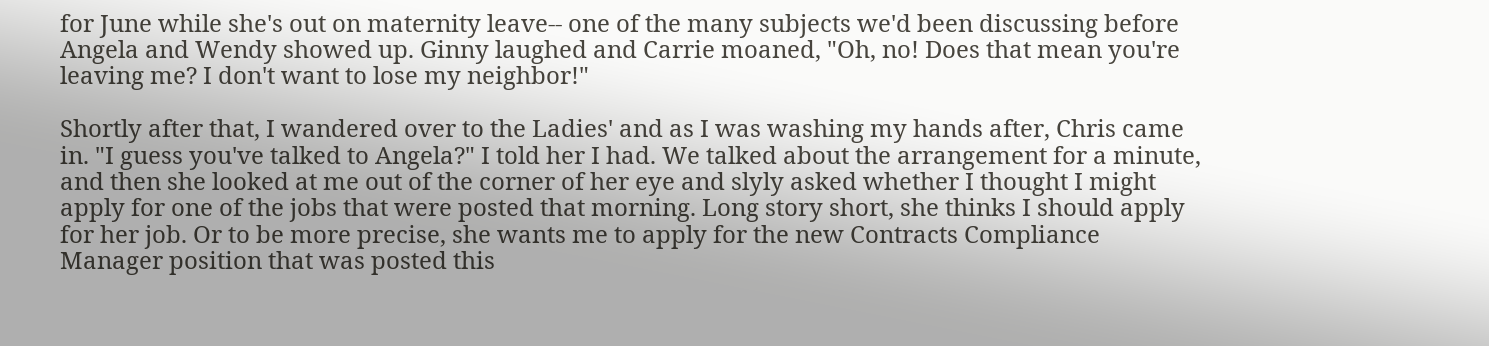for June while she's out on maternity leave-- one of the many subjects we'd been discussing before Angela and Wendy showed up. Ginny laughed and Carrie moaned, "Oh, no! Does that mean you're leaving me? I don't want to lose my neighbor!"

Shortly after that, I wandered over to the Ladies' and as I was washing my hands after, Chris came in. "I guess you've talked to Angela?" I told her I had. We talked about the arrangement for a minute, and then she looked at me out of the corner of her eye and slyly asked whether I thought I might apply for one of the jobs that were posted that morning. Long story short, she thinks I should apply for her job. Or to be more precise, she wants me to apply for the new Contracts Compliance Manager position that was posted this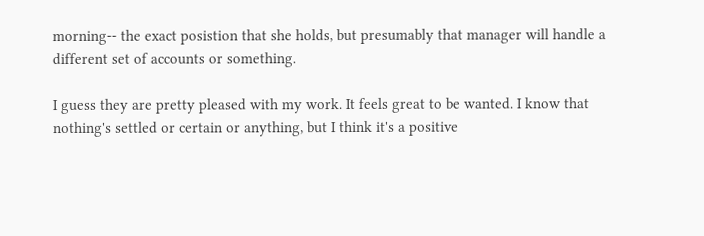morning-- the exact posistion that she holds, but presumably that manager will handle a different set of accounts or something.

I guess they are pretty pleased with my work. It feels great to be wanted. I know that nothing's settled or certain or anything, but I think it's a positive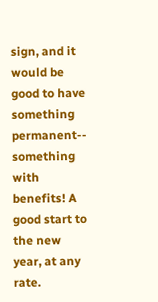sign, and it would be good to have something permanent-- something with benefits! A good start to the new year, at any rate.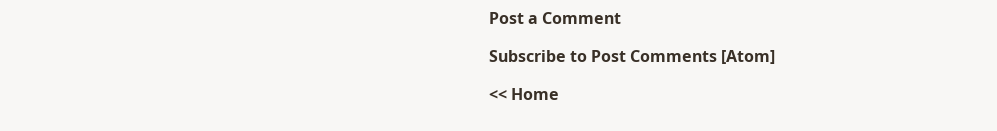Post a Comment

Subscribe to Post Comments [Atom]

<< Home